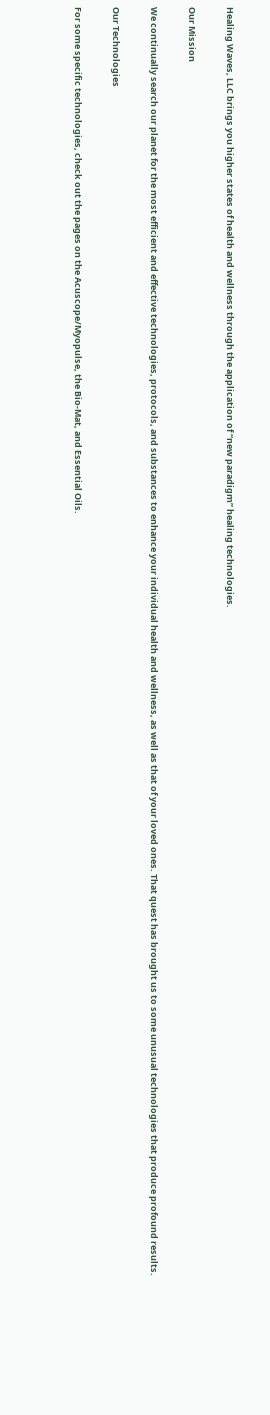Healing Waves, LLC brings you higher states of health and wellness through the application of “new paradigm” healing technologies.

Our Mission

We continually search our planet for the most efficient and effective technologies, protocols, and substances to enhance your individual health and wellness, as well as that of your loved ones. That quest has brought us to some unusual technologies that produce profound results.

Our Technologies

For some specific technologies, check out the pages on the Acuscope/Myopulse, the Bio-Mat, and Essential Oils.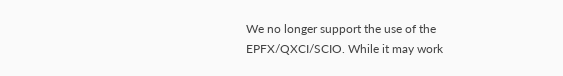We no longer support the use of the EPFX/QXCI/SCIO. While it may work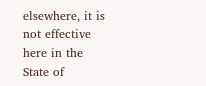elsewhere, it is not effective here in the State of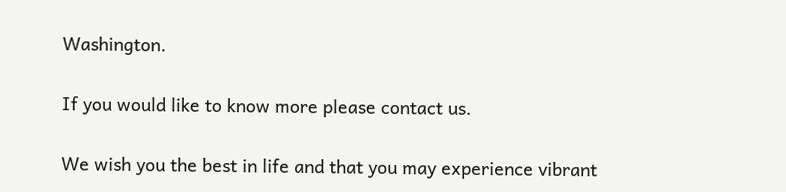Washington.

If you would like to know more please contact us.

We wish you the best in life and that you may experience vibrant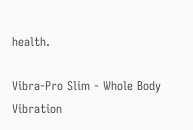health.

Vibra-Pro Slim - Whole Body Vibration